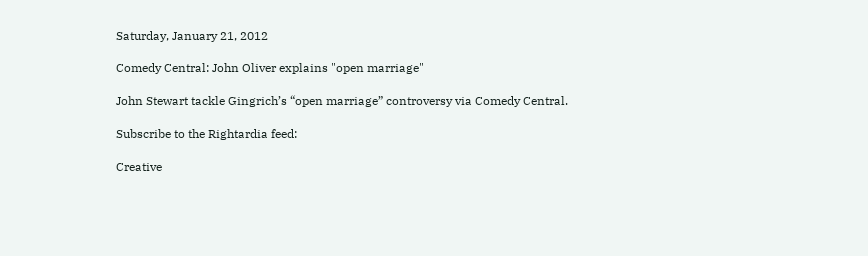Saturday, January 21, 2012

Comedy Central: John Oliver explains "open marriage"

John Stewart tackle Gingrich’s “open marriage” controversy via Comedy Central.

Subscribe to the Rightardia feed:

Creative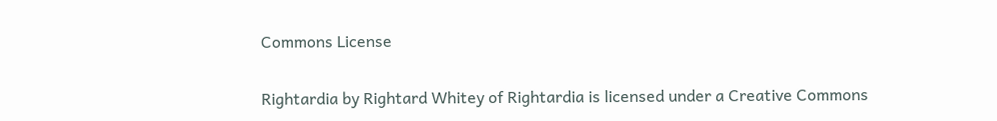Commons License

Rightardia by Rightard Whitey of Rightardia is licensed under a Creative Commons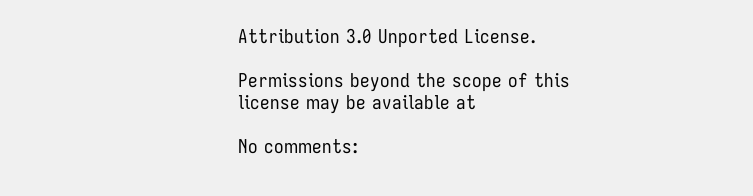Attribution 3.0 Unported License.

Permissions beyond the scope of this license may be available at

No comments: